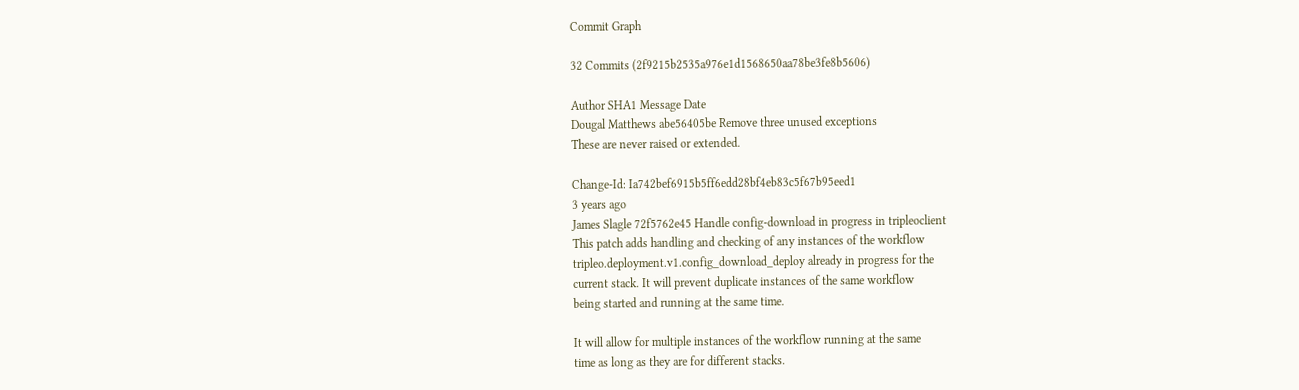Commit Graph

32 Commits (2f9215b2535a976e1d1568650aa78be3fe8b5606)

Author SHA1 Message Date
Dougal Matthews abe56405be Remove three unused exceptions
These are never raised or extended.

Change-Id: Ia742bef6915b5ff6edd28bf4eb83c5f67b95eed1
3 years ago
James Slagle 72f5762e45 Handle config-download in progress in tripleoclient
This patch adds handling and checking of any instances of the workflow
tripleo.deployment.v1.config_download_deploy already in progress for the
current stack. It will prevent duplicate instances of the same workflow
being started and running at the same time.

It will allow for multiple instances of the workflow running at the same
time as long as they are for different stacks.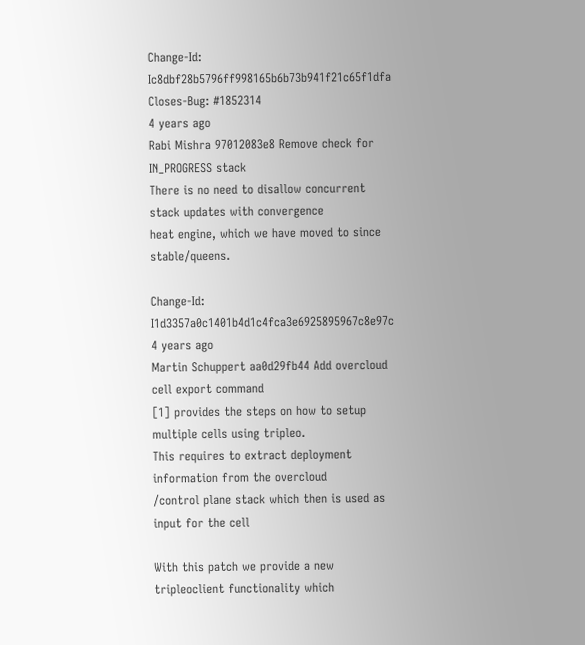Change-Id: Ic8dbf28b5796ff998165b6b73b941f21c65f1dfa
Closes-Bug: #1852314
4 years ago
Rabi Mishra 97012083e8 Remove check for IN_PROGRESS stack
There is no need to disallow concurrent stack updates with convergence
heat engine, which we have moved to since stable/queens.

Change-Id: I1d3357a0c1401b4d1c4fca3e6925895967c8e97c
4 years ago
Martin Schuppert aa0d29fb44 Add overcloud cell export command
[1] provides the steps on how to setup multiple cells using tripleo.
This requires to extract deployment information from the overcloud
/control plane stack which then is used as input for the cell

With this patch we provide a new tripleoclient functionality which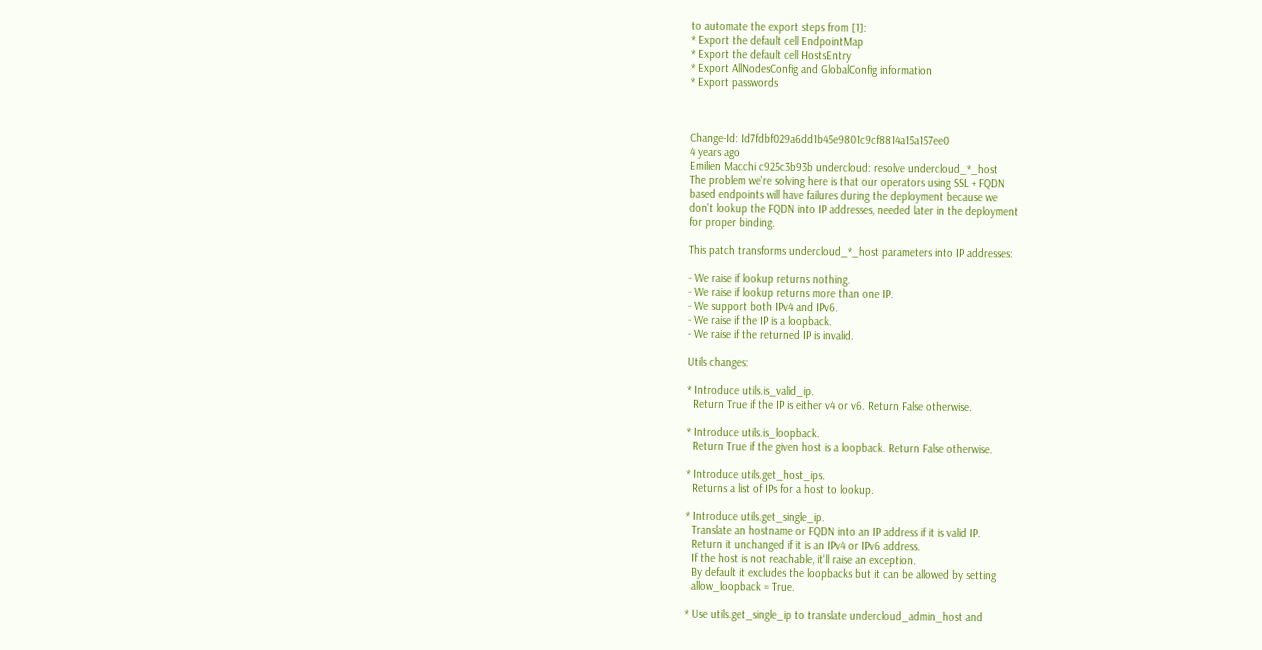to automate the export steps from [1]:
* Export the default cell EndpointMap
* Export the default cell HostsEntry
* Export AllNodesConfig and GlobalConfig information
* Export passwords



Change-Id: Id7fdbf029a6dd1b45e9801c9cf8814a15a157ee0
4 years ago
Emilien Macchi c925c3b93b undercloud: resolve undercloud_*_host
The problem we're solving here is that our operators using SSL + FQDN
based endpoints will have failures during the deployment because we
don't lookup the FQDN into IP addresses, needed later in the deployment
for proper binding.

This patch transforms undercloud_*_host parameters into IP addresses:

- We raise if lookup returns nothing.
- We raise if lookup returns more than one IP.
- We support both IPv4 and IPv6.
- We raise if the IP is a loopback.
- We raise if the returned IP is invalid.

Utils changes:

* Introduce utils.is_valid_ip.
  Return True if the IP is either v4 or v6. Return False otherwise.

* Introduce utils.is_loopback.
  Return True if the given host is a loopback. Return False otherwise.

* Introduce utils.get_host_ips.
  Returns a list of IPs for a host to lookup.

* Introduce utils.get_single_ip.
  Translate an hostname or FQDN into an IP address if it is valid IP.
  Return it unchanged if it is an IPv4 or IPv6 address.
  If the host is not reachable, it'll raise an exception.
  By default it excludes the loopbacks but it can be allowed by setting
  allow_loopback = True.

* Use utils.get_single_ip to translate undercloud_admin_host and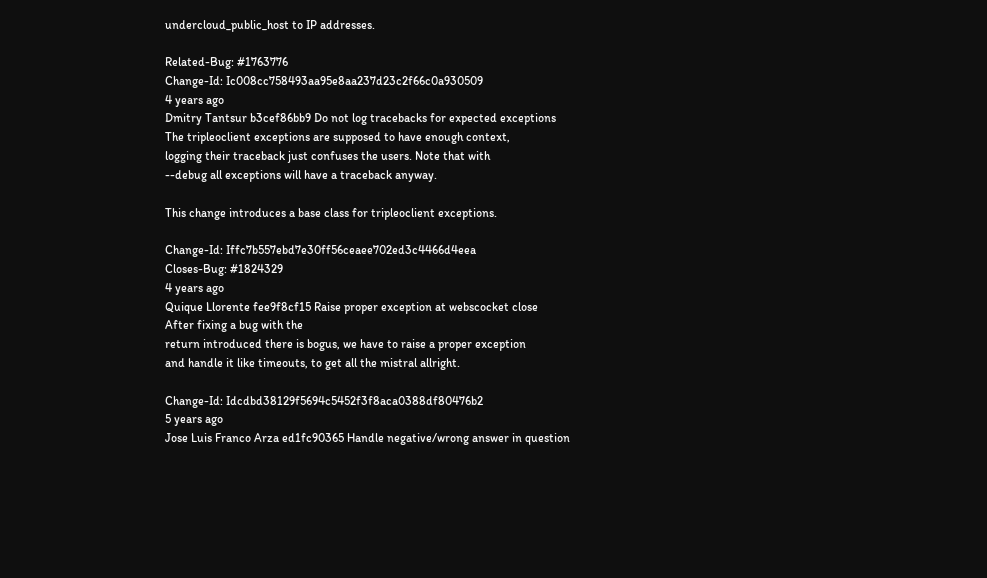undercloud_public_host to IP addresses.

Related-Bug: #1763776
Change-Id: Ic008cc758493aa95e8aa237d23c2f66c0a930509
4 years ago
Dmitry Tantsur b3cef86bb9 Do not log tracebacks for expected exceptions
The tripleoclient exceptions are supposed to have enough context,
logging their traceback just confuses the users. Note that with
--debug all exceptions will have a traceback anyway.

This change introduces a base class for tripleoclient exceptions.

Change-Id: Iffc7b557ebd7e30ff56ceaee702ed3c4466d4eea
Closes-Bug: #1824329
4 years ago
Quique Llorente fee9f8cf15 Raise proper exception at webscocket close
After fixing a bug with the
return introduced there is bogus, we have to raise a proper exception
and handle it like timeouts, to get all the mistral allright.

Change-Id: Idcdbd38129f5694c5452f3f8aca0388df80476b2
5 years ago
Jose Luis Franco Arza ed1fc90365 Handle negative/wrong answer in question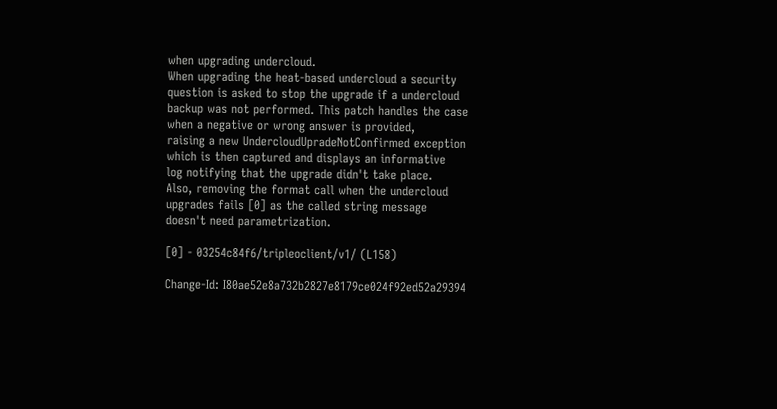when upgrading undercloud.
When upgrading the heat-based undercloud a security
question is asked to stop the upgrade if a undercloud
backup was not performed. This patch handles the case
when a negative or wrong answer is provided,
raising a new UndercloudUpradeNotConfirmed exception
which is then captured and displays an informative
log notifying that the upgrade didn't take place.
Also, removing the format call when the undercloud
upgrades fails [0] as the called string message
doesn't need parametrization.

[0] - 03254c84f6/tripleoclient/v1/ (L158)

Change-Id: I80ae52e8a732b2827e8179ce024f92ed52a29394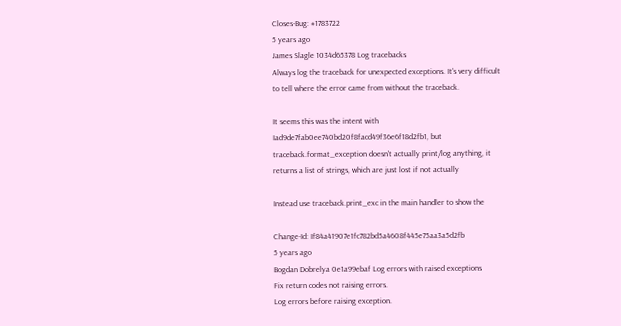Closes-Bug: #1783722
5 years ago
James Slagle 1034d65378 Log tracebacks
Always log the traceback for unexpected exceptions. It's very difficult
to tell where the error came from without the traceback.

It seems this was the intent with
Iad9de7fab0ee740bd20f8facd49f36e6f18d2fb1, but
traceback.format_exception doesn't actually print/log anything, it
returns a list of strings, which are just lost if not actually

Instead use traceback.print_exc in the main handler to show the

Change-Id: If84a41907e1fc782bd5a4608f445e75aa3a5d2fb
5 years ago
Bogdan Dobrelya 0e1a99ebaf Log errors with raised exceptions
Fix return codes not raising errors.
Log errors before raising exception.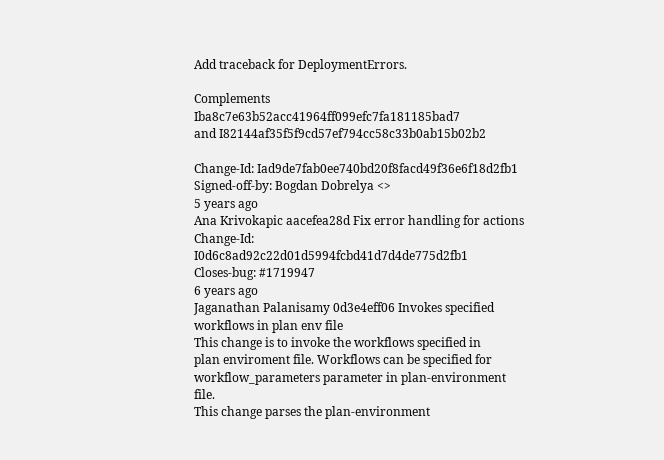Add traceback for DeploymentErrors.

Complements Iba8c7e63b52acc41964ff099efc7fa181185bad7
and I82144af35f5f9cd57ef794cc58c33b0ab15b02b2

Change-Id: Iad9de7fab0ee740bd20f8facd49f36e6f18d2fb1
Signed-off-by: Bogdan Dobrelya <>
5 years ago
Ana Krivokapic aacefea28d Fix error handling for actions
Change-Id: I0d6c8ad92c22d01d5994fcbd41d7d4de775d2fb1
Closes-bug: #1719947
6 years ago
Jaganathan Palanisamy 0d3e4eff06 Invokes specified workflows in plan env file
This change is to invoke the workflows specified in
plan enviroment file. Workflows can be specified for
workflow_parameters parameter in plan-environment file.
This change parses the plan-environment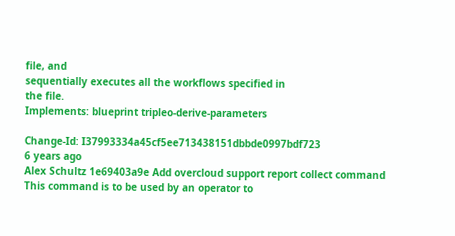file, and
sequentially executes all the workflows specified in
the file.
Implements: blueprint tripleo-derive-parameters

Change-Id: I37993334a45cf5ee713438151dbbde0997bdf723
6 years ago
Alex Schultz 1e69403a9e Add overcloud support report collect command
This command is to be used by an operator to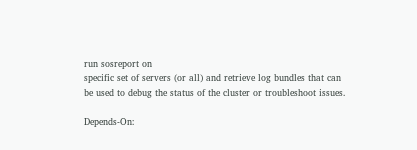run sosreport on
specific set of servers (or all) and retrieve log bundles that can
be used to debug the status of the cluster or troubleshoot issues.

Depends-On: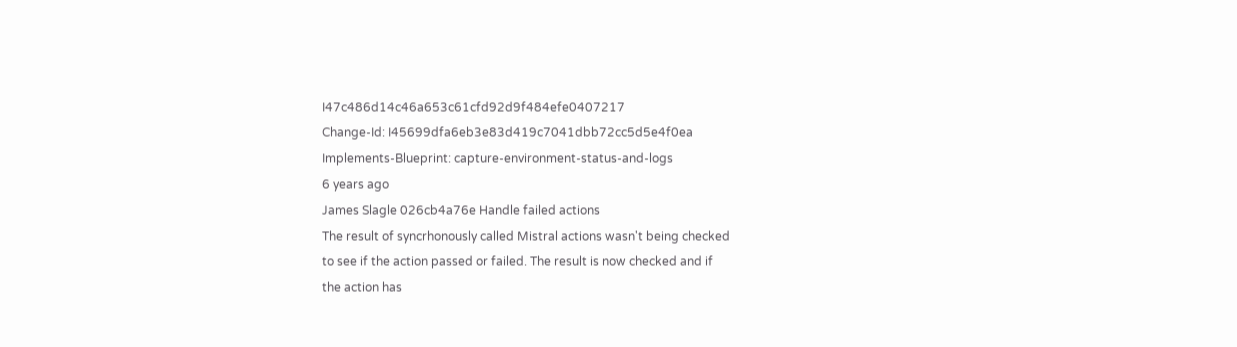I47c486d14c46a653c61cfd92d9f484efe0407217
Change-Id: I45699dfa6eb3e83d419c7041dbb72cc5d5e4f0ea
Implements-Blueprint: capture-environment-status-and-logs
6 years ago
James Slagle 026cb4a76e Handle failed actions
The result of syncrhonously called Mistral actions wasn't being checked
to see if the action passed or failed. The result is now checked and if
the action has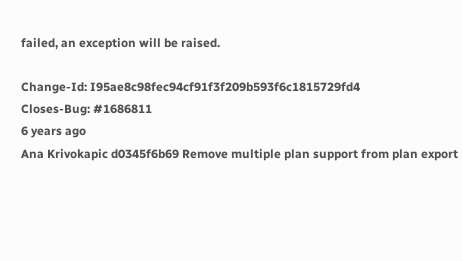failed, an exception will be raised.

Change-Id: I95ae8c98fec94cf91f3f209b593f6c1815729fd4
Closes-Bug: #1686811
6 years ago
Ana Krivokapic d0345f6b69 Remove multiple plan support from plan export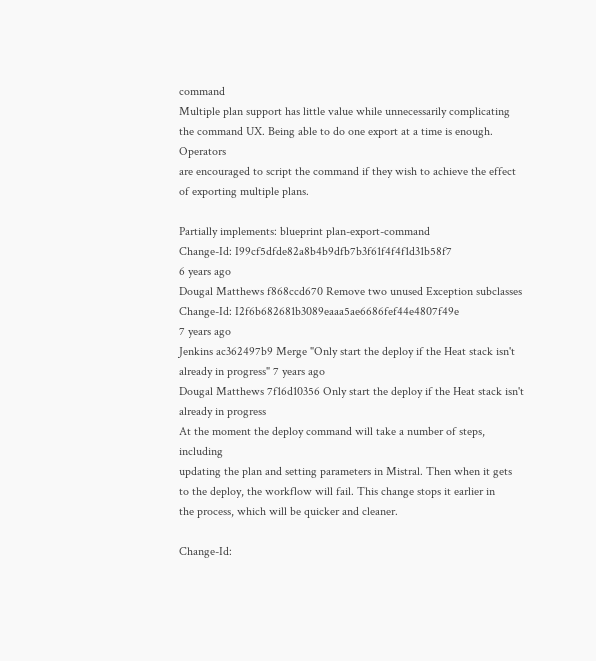command
Multiple plan support has little value while unnecessarily complicating
the command UX. Being able to do one export at a time is enough. Operators
are encouraged to script the command if they wish to achieve the effect
of exporting multiple plans.

Partially implements: blueprint plan-export-command
Change-Id: I99cf5dfde82a8b4b9dfb7b3f61f4f4f1d31b58f7
6 years ago
Dougal Matthews f868ccd670 Remove two unused Exception subclasses
Change-Id: I2f6b682681b3089eaaa5ae6686fef44e4807f49e
7 years ago
Jenkins ac362497b9 Merge "Only start the deploy if the Heat stack isn't already in progress" 7 years ago
Dougal Matthews 7f16d10356 Only start the deploy if the Heat stack isn't already in progress
At the moment the deploy command will take a number of steps, including
updating the plan and setting parameters in Mistral. Then when it gets
to the deploy, the workflow will fail. This change stops it earlier in
the process, which will be quicker and cleaner.

Change-Id: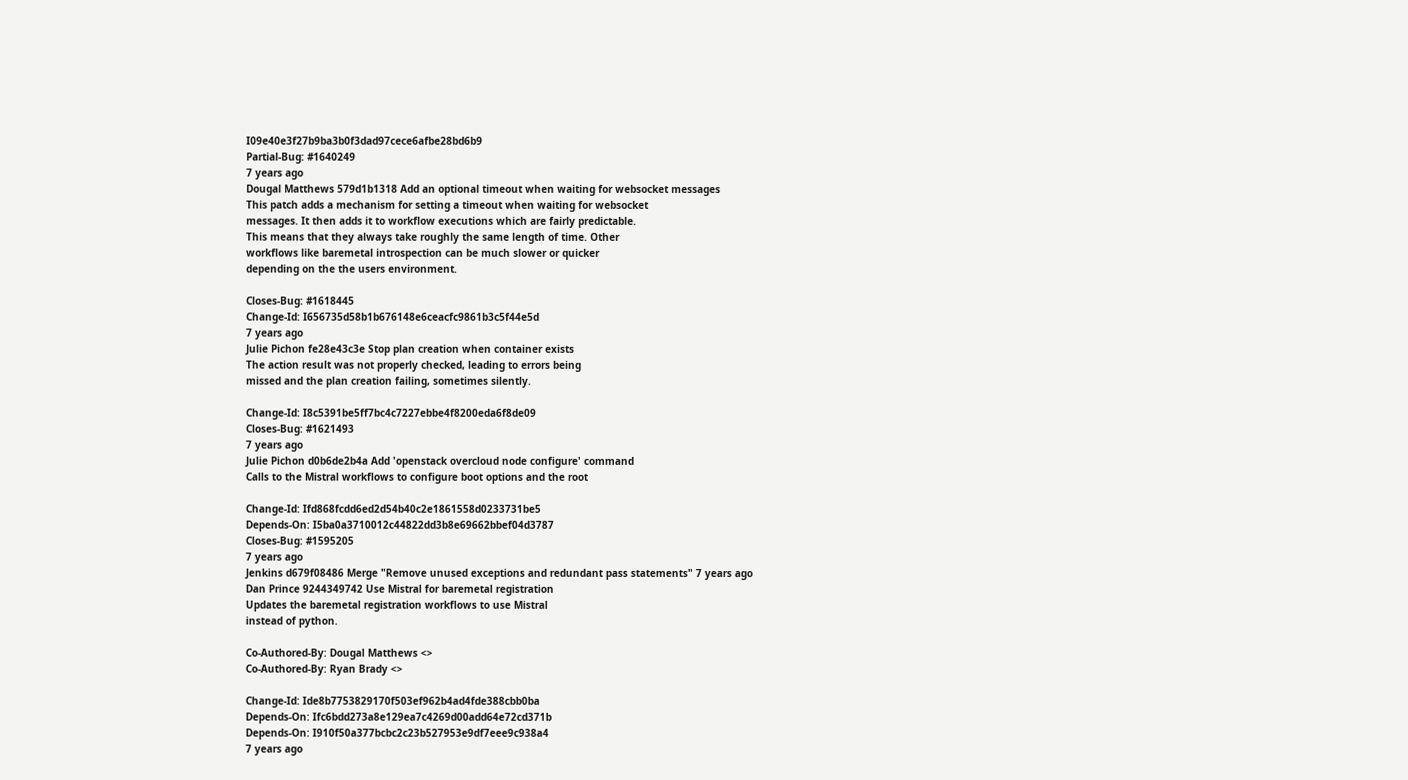I09e40e3f27b9ba3b0f3dad97cece6afbe28bd6b9
Partial-Bug: #1640249
7 years ago
Dougal Matthews 579d1b1318 Add an optional timeout when waiting for websocket messages
This patch adds a mechanism for setting a timeout when waiting for websocket
messages. It then adds it to workflow executions which are fairly predictable.
This means that they always take roughly the same length of time. Other
workflows like baremetal introspection can be much slower or quicker
depending on the the users environment.

Closes-Bug: #1618445
Change-Id: I656735d58b1b676148e6ceacfc9861b3c5f44e5d
7 years ago
Julie Pichon fe28e43c3e Stop plan creation when container exists
The action result was not properly checked, leading to errors being
missed and the plan creation failing, sometimes silently.

Change-Id: I8c5391be5ff7bc4c7227ebbe4f8200eda6f8de09
Closes-Bug: #1621493
7 years ago
Julie Pichon d0b6de2b4a Add 'openstack overcloud node configure' command
Calls to the Mistral workflows to configure boot options and the root

Change-Id: Ifd868fcdd6ed2d54b40c2e1861558d0233731be5
Depends-On: I5ba0a3710012c44822dd3b8e69662bbef04d3787
Closes-Bug: #1595205
7 years ago
Jenkins d679f08486 Merge "Remove unused exceptions and redundant pass statements" 7 years ago
Dan Prince 9244349742 Use Mistral for baremetal registration
Updates the baremetal registration workflows to use Mistral
instead of python.

Co-Authored-By: Dougal Matthews <>
Co-Authored-By: Ryan Brady <>

Change-Id: Ide8b7753829170f503ef962b4ad4fde388cbb0ba
Depends-On: Ifc6bdd273a8e129ea7c4269d00add64e72cd371b
Depends-On: I910f50a377bcbc2c23b527953e9df7eee9c938a4
7 years ago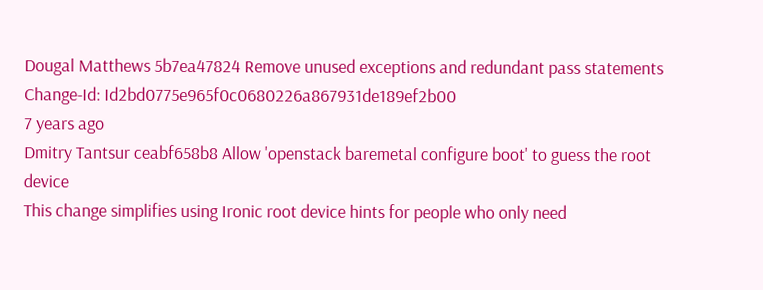Dougal Matthews 5b7ea47824 Remove unused exceptions and redundant pass statements
Change-Id: Id2bd0775e965f0c0680226a867931de189ef2b00
7 years ago
Dmitry Tantsur ceabf658b8 Allow 'openstack baremetal configure boot' to guess the root device
This change simplifies using Ironic root device hints for people who only need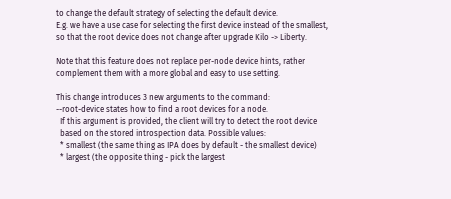to change the default strategy of selecting the default device.
E.g. we have a use case for selecting the first device instead of the smallest,
so that the root device does not change after upgrade Kilo -> Liberty.

Note that this feature does not replace per-node device hints, rather
complement them with a more global and easy to use setting.

This change introduces 3 new arguments to the command:
--root-device states how to find a root devices for a node.
  If this argument is provided, the client will try to detect the root device
  based on the stored introspection data. Possible values:
  * smallest (the same thing as IPA does by default - the smallest device)
  * largest (the opposite thing - pick the largest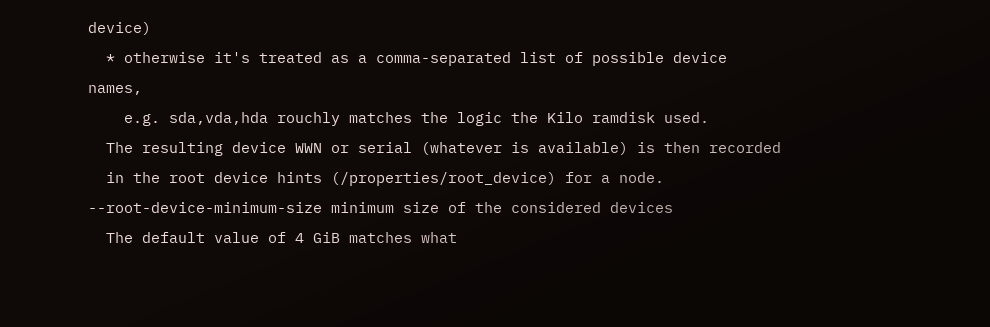device)
  * otherwise it's treated as a comma-separated list of possible device names,
    e.g. sda,vda,hda rouchly matches the logic the Kilo ramdisk used.
  The resulting device WWN or serial (whatever is available) is then recorded
  in the root device hints (/properties/root_device) for a node.
--root-device-minimum-size minimum size of the considered devices
  The default value of 4 GiB matches what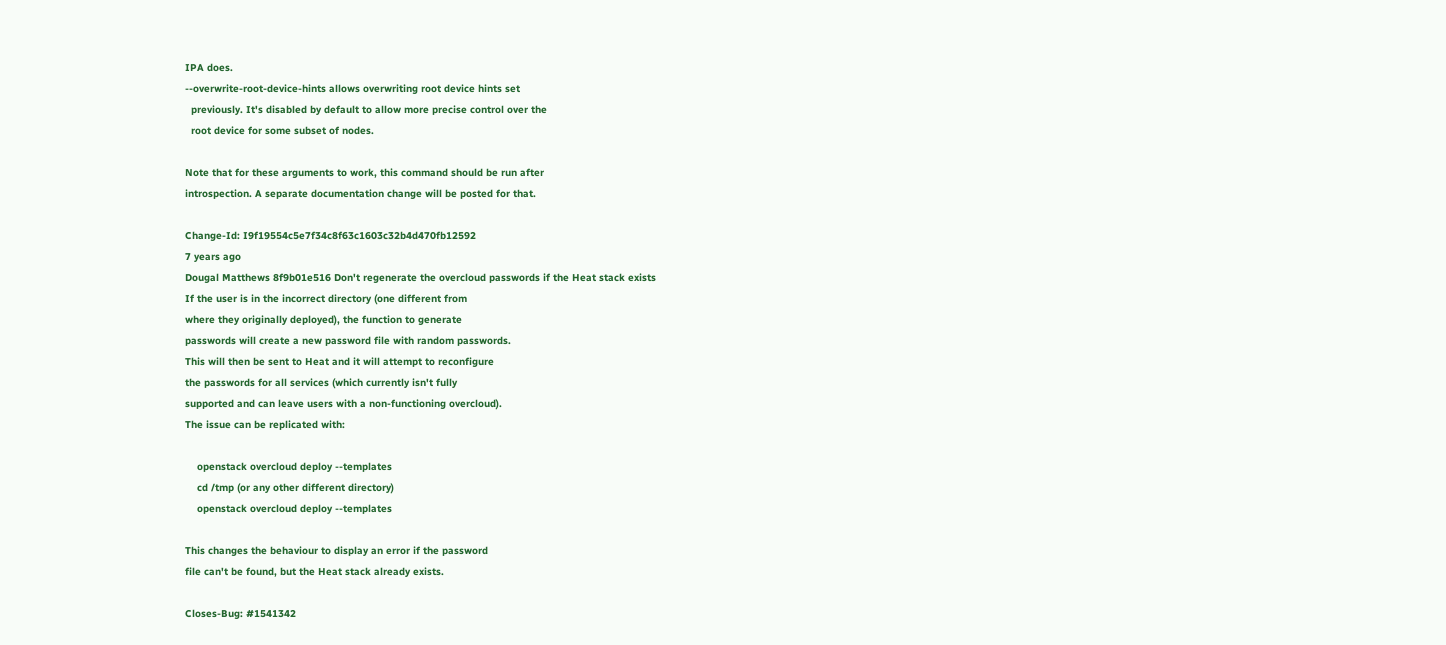IPA does.
--overwrite-root-device-hints allows overwriting root device hints set
  previously. It's disabled by default to allow more precise control over the
  root device for some subset of nodes.

Note that for these arguments to work, this command should be run after
introspection. A separate documentation change will be posted for that.

Change-Id: I9f19554c5e7f34c8f63c1603c32b4d470fb12592
7 years ago
Dougal Matthews 8f9b01e516 Don't regenerate the overcloud passwords if the Heat stack exists
If the user is in the incorrect directory (one different from
where they originally deployed), the function to generate
passwords will create a new password file with random passwords.
This will then be sent to Heat and it will attempt to reconfigure
the passwords for all services (which currently isn't fully
supported and can leave users with a non-functioning overcloud).
The issue can be replicated with:

    openstack overcloud deploy --templates
    cd /tmp (or any other different directory)
    openstack overcloud deploy --templates

This changes the behaviour to display an error if the password
file can't be found, but the Heat stack already exists.

Closes-Bug: #1541342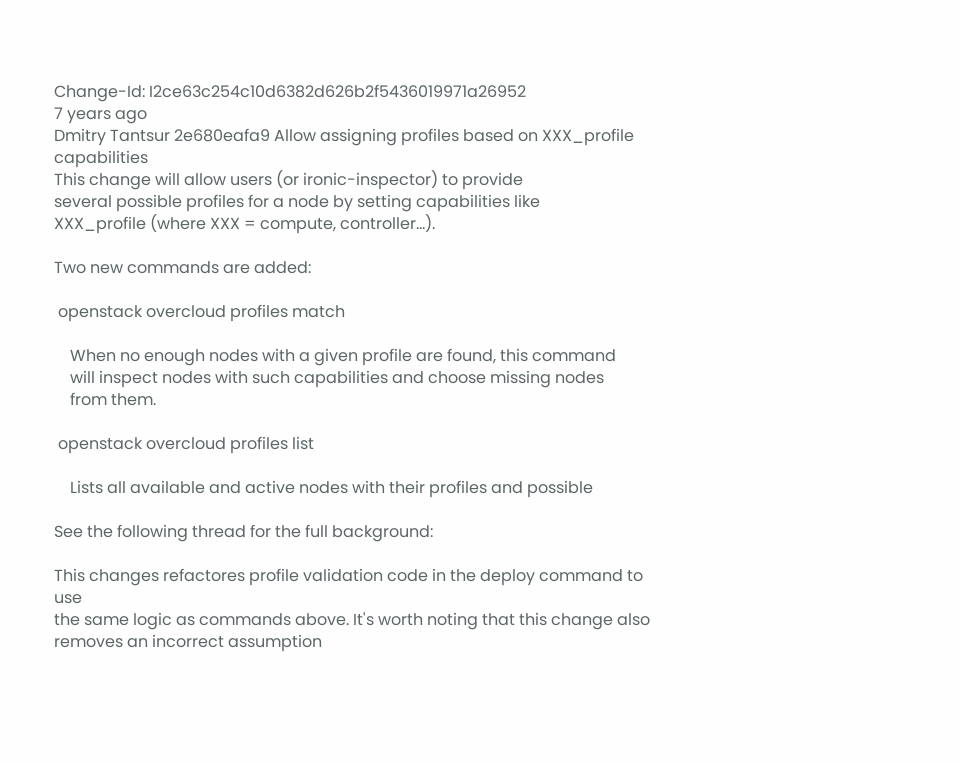Change-Id: I2ce63c254c10d6382d626b2f5436019971a26952
7 years ago
Dmitry Tantsur 2e680eafa9 Allow assigning profiles based on XXX_profile capabilities
This change will allow users (or ironic-inspector) to provide
several possible profiles for a node by setting capabilities like
XXX_profile (where XXX = compute, controller...).

Two new commands are added:

 openstack overcloud profiles match

    When no enough nodes with a given profile are found, this command
    will inspect nodes with such capabilities and choose missing nodes
    from them.

 openstack overcloud profiles list

    Lists all available and active nodes with their profiles and possible

See the following thread for the full background:

This changes refactores profile validation code in the deploy command to use
the same logic as commands above. It's worth noting that this change also
removes an incorrect assumption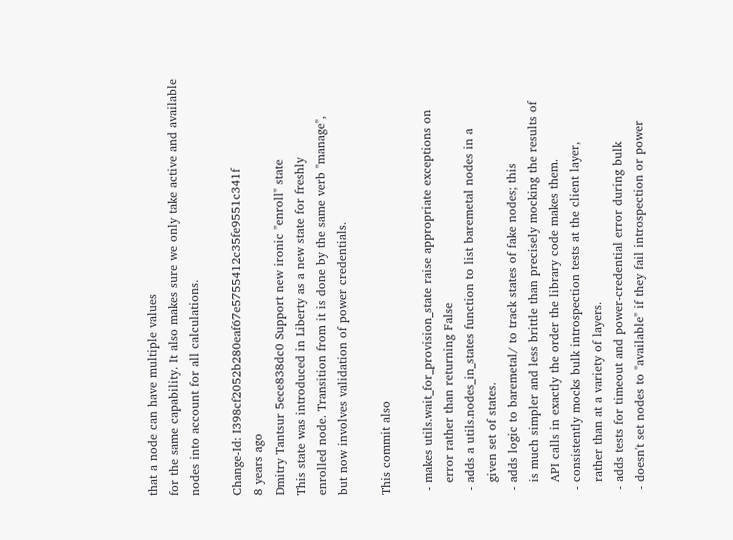that a node can have multiple values
for the same capability. It also makes sure we only take active and available
nodes into account for all calculations.

Change-Id: I398cf2052b280eaf67e5755412c35fe9551c341f
8 years ago
Dmitry Tantsur 5ece838dc0 Support new ironic "enroll" state
This state was introduced in Liberty as a new state for freshly
enrolled node. Transition from it is done by the same verb "manage",
but now involves validation of power credentials.

This commit also

 - makes utils.wait_for_provision_state raise appropriate exceptions on
   error rather than returning False
 - adds a utils.nodes_in_states function to list baremetal nodes in a
   given set of states.
 - adds logic to baremetal/ to track states of fake nodes; this
   is much simpler and less brittle than precisely mocking the results of
   API calls in exactly the order the library code makes them.
 - consistently mocks bulk introspection tests at the client layer,
   rather than at a variety of layers.
 - adds tests for timeout and power-credential error during bulk
 - doesn't set nodes to "available" if they fail introspection or power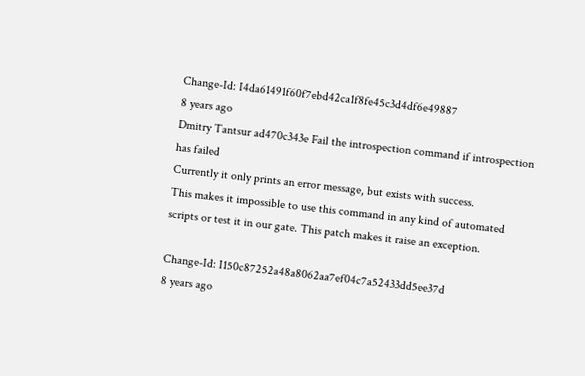Change-Id: I4da61491f60f7ebd42ca1f8fe45c3d4df6e49887
8 years ago
Dmitry Tantsur ad470c343e Fail the introspection command if introspection has failed
Currently it only prints an error message, but exists with success.
This makes it impossible to use this command in any kind of automated
scripts or test it in our gate. This patch makes it raise an exception.

Change-Id: I150c87252a48a8062aa7ef04c7a52433dd5ee37d
8 years ago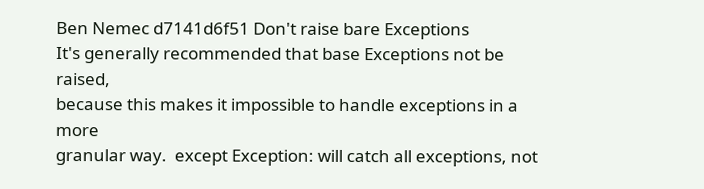Ben Nemec d7141d6f51 Don't raise bare Exceptions
It's generally recommended that base Exceptions not be raised,
because this makes it impossible to handle exceptions in a more
granular way.  except Exception: will catch all exceptions, not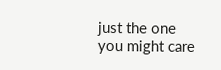just the one you might care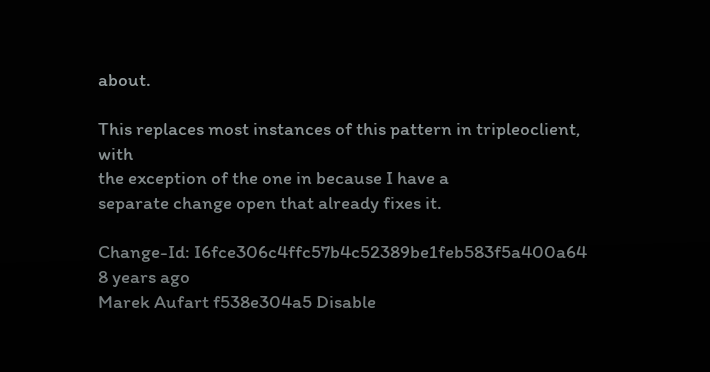about.

This replaces most instances of this pattern in tripleoclient, with
the exception of the one in because I have a
separate change open that already fixes it.

Change-Id: I6fce306c4ffc57b4c52389be1feb583f5a400a64
8 years ago
Marek Aufart f538e304a5 Disable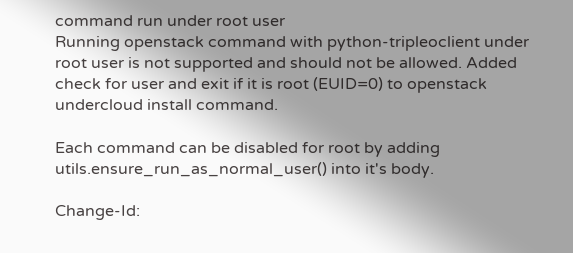command run under root user
Running openstack command with python-tripleoclient under
root user is not supported and should not be allowed. Added
check for user and exit if it is root (EUID=0) to openstack
undercloud install command.

Each command can be disabled for root by adding
utils.ensure_run_as_normal_user() into it's body.

Change-Id: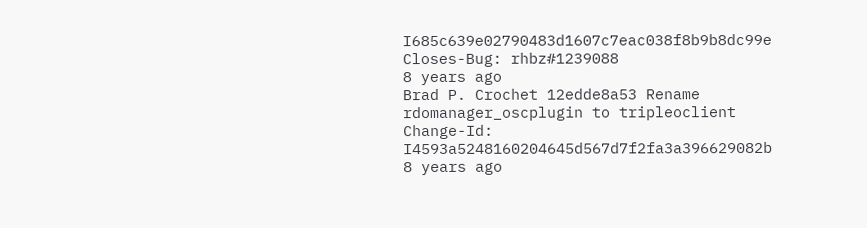I685c639e02790483d1607c7eac038f8b9b8dc99e
Closes-Bug: rhbz#1239088
8 years ago
Brad P. Crochet 12edde8a53 Rename rdomanager_oscplugin to tripleoclient
Change-Id: I4593a5248160204645d567d7f2fa3a396629082b
8 years ago